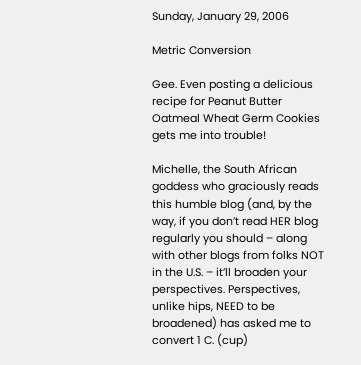Sunday, January 29, 2006

Metric Conversion

Gee. Even posting a delicious recipe for Peanut Butter Oatmeal Wheat Germ Cookies gets me into trouble!

Michelle, the South African goddess who graciously reads this humble blog (and, by the way, if you don’t read HER blog regularly you should – along with other blogs from folks NOT in the U.S. – it’ll broaden your perspectives. Perspectives, unlike hips, NEED to be broadened) has asked me to convert 1 C. (cup)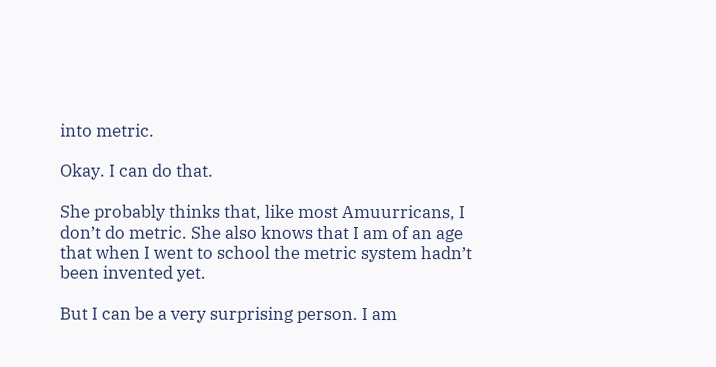into metric.

Okay. I can do that.

She probably thinks that, like most Amuurricans, I don’t do metric. She also knows that I am of an age that when I went to school the metric system hadn’t been invented yet.

But I can be a very surprising person. I am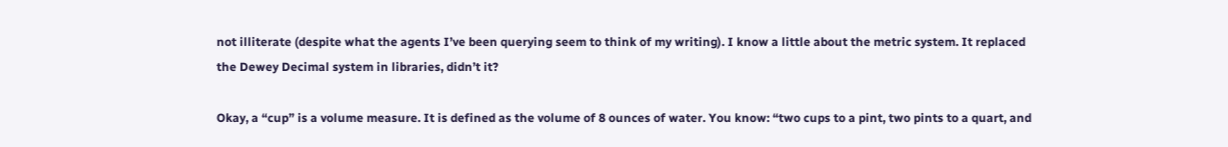not illiterate (despite what the agents I’ve been querying seem to think of my writing). I know a little about the metric system. It replaced the Dewey Decimal system in libraries, didn’t it?

Okay, a “cup” is a volume measure. It is defined as the volume of 8 ounces of water. You know: “two cups to a pint, two pints to a quart, and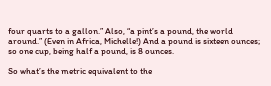four quarts to a gallon.” Also, “a pint’s a pound, the world around.” (Even in Africa, Michelle!) And a pound is sixteen ounces; so one cup, being half a pound, is 8 ounces.

So what’s the metric equivalent to the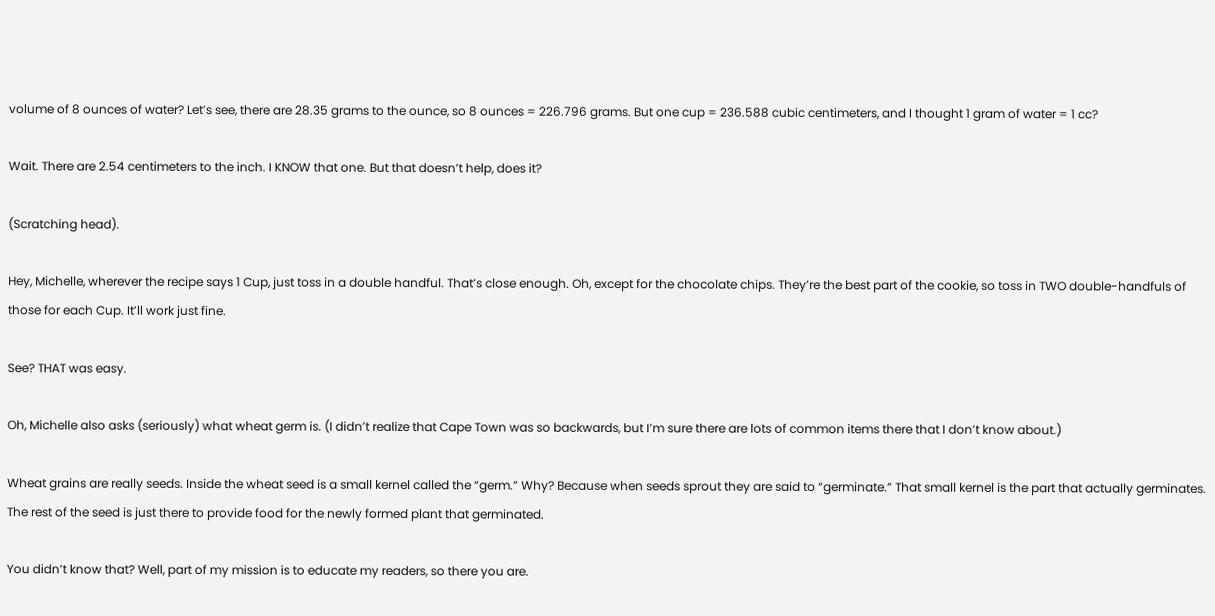volume of 8 ounces of water? Let’s see, there are 28.35 grams to the ounce, so 8 ounces = 226.796 grams. But one cup = 236.588 cubic centimeters, and I thought 1 gram of water = 1 cc?

Wait. There are 2.54 centimeters to the inch. I KNOW that one. But that doesn’t help, does it?

(Scratching head).

Hey, Michelle, wherever the recipe says 1 Cup, just toss in a double handful. That’s close enough. Oh, except for the chocolate chips. They’re the best part of the cookie, so toss in TWO double-handfuls of those for each Cup. It’ll work just fine.

See? THAT was easy.

Oh, Michelle also asks (seriously) what wheat germ is. (I didn’t realize that Cape Town was so backwards, but I’m sure there are lots of common items there that I don’t know about.)

Wheat grains are really seeds. Inside the wheat seed is a small kernel called the “germ.” Why? Because when seeds sprout they are said to “germinate.” That small kernel is the part that actually germinates. The rest of the seed is just there to provide food for the newly formed plant that germinated.

You didn’t know that? Well, part of my mission is to educate my readers, so there you are.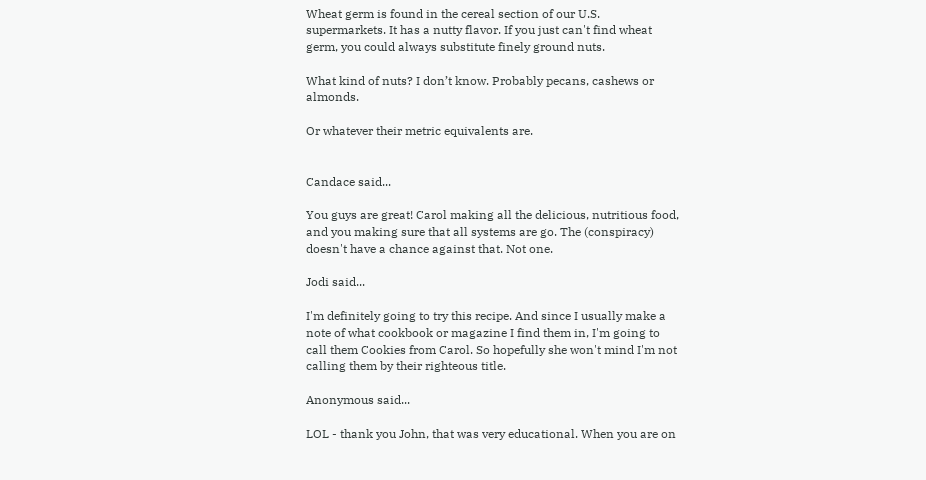Wheat germ is found in the cereal section of our U.S. supermarkets. It has a nutty flavor. If you just can't find wheat germ, you could always substitute finely ground nuts.

What kind of nuts? I don’t know. Probably pecans, cashews or almonds.

Or whatever their metric equivalents are.


Candace said...

You guys are great! Carol making all the delicious, nutritious food, and you making sure that all systems are go. The (conspiracy) doesn't have a chance against that. Not one.

Jodi said...

I'm definitely going to try this recipe. And since I usually make a note of what cookbook or magazine I find them in, I'm going to call them Cookies from Carol. So hopefully she won't mind I'm not calling them by their righteous title.

Anonymous said...

LOL - thank you John, that was very educational. When you are on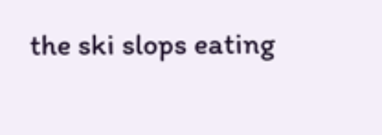the ski slops eating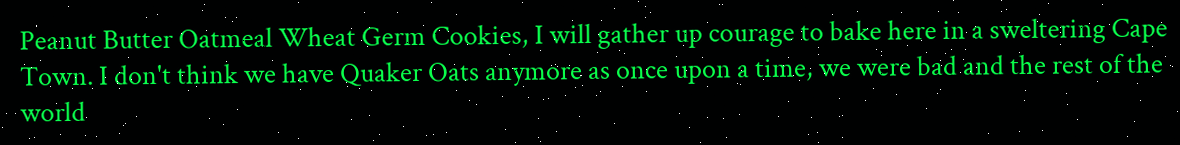Peanut Butter Oatmeal Wheat Germ Cookies, I will gather up courage to bake here in a sweltering Cape Town. I don't think we have Quaker Oats anymore as once upon a time, we were bad and the rest of the world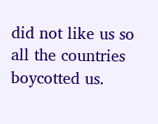did not like us so all the countries boycotted us.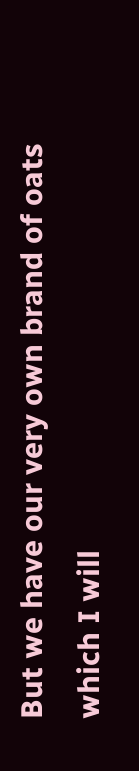But we have our very own brand of oats which I will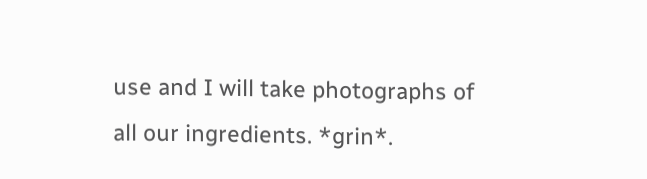use and I will take photographs of all our ingredients. *grin*.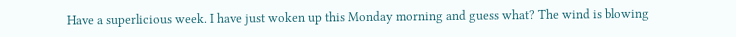Have a superlicious week. I have just woken up this Monday morning and guess what? The wind is blowing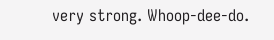very strong. Whoop-dee-do.